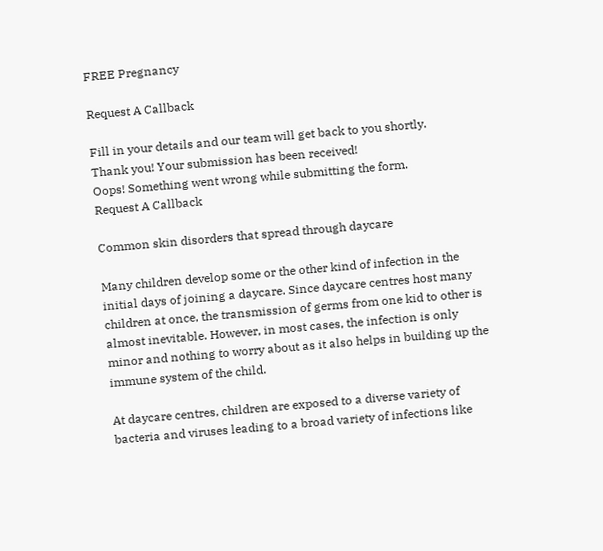FREE Pregnancy

Request A Callback

Fill in your details and our team will get back to you shortly.
Thank you! Your submission has been received!
Oops! Something went wrong while submitting the form.
Request A Callback

Common skin disorders that spread through daycare

Many children develop some or the other kind of infection in the initial days of joining a daycare. Since daycare centres host many children at once, the transmission of germs from one kid to other is almost inevitable. However, in most cases, the infection is only minor and nothing to worry about as it also helps in building up the immune system of the child.

At daycare centres, children are exposed to a diverse variety of bacteria and viruses leading to a broad variety of infections like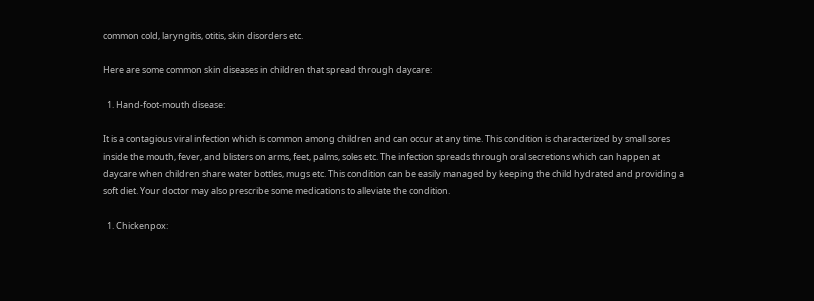common cold, laryngitis, otitis, skin disorders etc.

Here are some common skin diseases in children that spread through daycare:

  1. Hand-foot-mouth disease:

It is a contagious viral infection which is common among children and can occur at any time. This condition is characterized by small sores inside the mouth, fever, and blisters on arms, feet, palms, soles etc. The infection spreads through oral secretions which can happen at daycare when children share water bottles, mugs etc. This condition can be easily managed by keeping the child hydrated and providing a soft diet. Your doctor may also prescribe some medications to alleviate the condition.

  1. Chickenpox: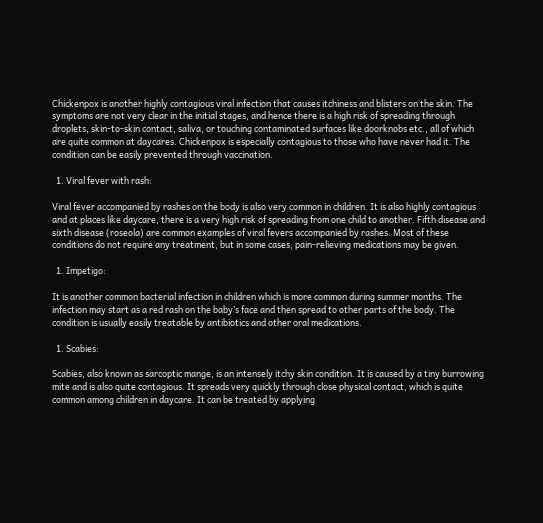Chickenpox is another highly contagious viral infection that causes itchiness and blisters on the skin. The symptoms are not very clear in the initial stages, and hence there is a high risk of spreading through droplets, skin-to-skin contact, saliva, or touching contaminated surfaces like doorknobs etc., all of which are quite common at daycares. Chickenpox is especially contagious to those who have never had it. The condition can be easily prevented through vaccination.

  1. Viral fever with rash:

Viral fever accompanied by rashes on the body is also very common in children. It is also highly contagious and at places like daycare, there is a very high risk of spreading from one child to another. Fifth disease and sixth disease (roseola) are common examples of viral fevers accompanied by rashes. Most of these conditions do not require any treatment, but in some cases, pain-relieving medications may be given.

  1. Impetigo:

It is another common bacterial infection in children which is more common during summer months. The infection may start as a red rash on the baby’s face and then spread to other parts of the body. The condition is usually easily treatable by antibiotics and other oral medications.

  1. Scabies:

Scabies, also known as sarcoptic mange, is an intensely itchy skin condition. It is caused by a tiny burrowing mite and is also quite contagious. It spreads very quickly through close physical contact, which is quite common among children in daycare. It can be treated by applying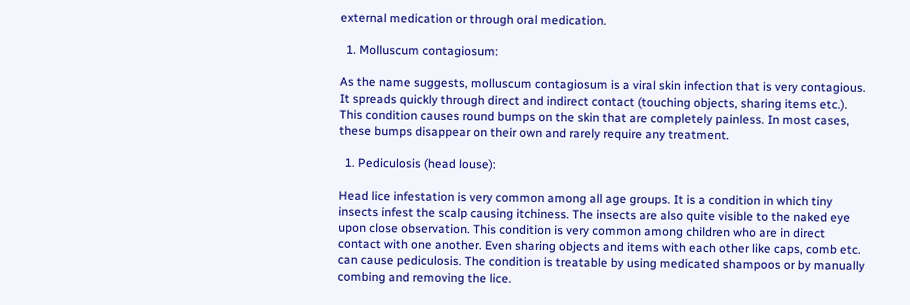external medication or through oral medication.

  1. Molluscum contagiosum:

As the name suggests, molluscum contagiosum is a viral skin infection that is very contagious. It spreads quickly through direct and indirect contact (touching objects, sharing items etc.). This condition causes round bumps on the skin that are completely painless. In most cases, these bumps disappear on their own and rarely require any treatment.

  1. Pediculosis (head louse):

Head lice infestation is very common among all age groups. It is a condition in which tiny insects infest the scalp causing itchiness. The insects are also quite visible to the naked eye upon close observation. This condition is very common among children who are in direct contact with one another. Even sharing objects and items with each other like caps, comb etc. can cause pediculosis. The condition is treatable by using medicated shampoos or by manually combing and removing the lice.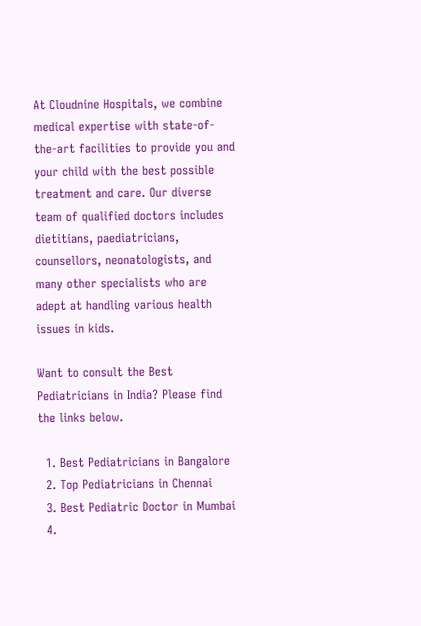At Cloudnine Hospitals, we combine medical expertise with state-of-the-art facilities to provide you and your child with the best possible treatment and care. Our diverse team of qualified doctors includes dietitians, paediatricians, counsellors, neonatologists, and many other specialists who are adept at handling various health issues in kids.

Want to consult the Best Pediatricians in India? Please find the links below.

  1. Best Pediatricians in Bangalore
  2. Top Pediatricians in Chennai
  3. Best Pediatric Doctor in Mumbai
  4.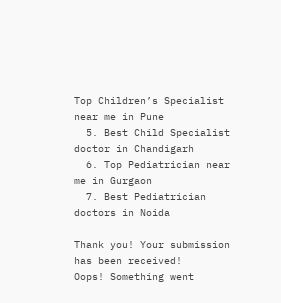Top Children’s Specialist near me in Pune
  5. Best Child Specialist doctor in Chandigarh
  6. Top Pediatrician near me in Gurgaon
  7. Best Pediatrician doctors in Noida

Thank you! Your submission has been received!
Oops! Something went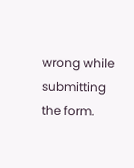wrong while submitting the form.